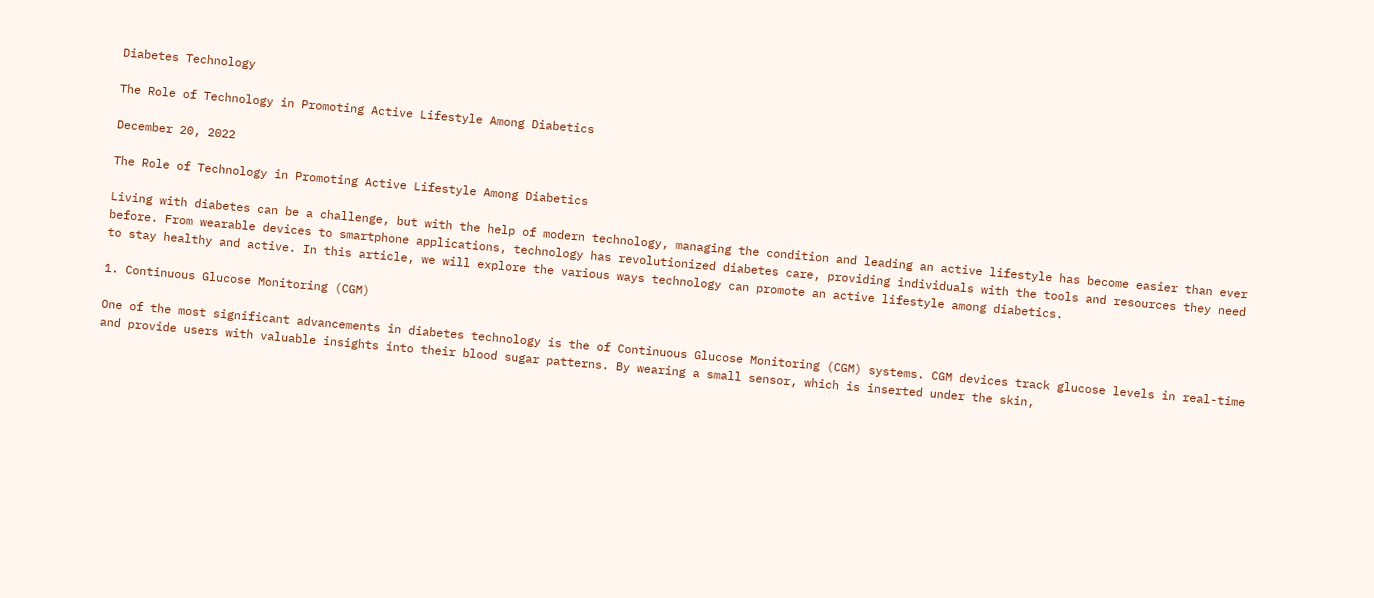Diabetes Technology

The Role of Technology in Promoting Active Lifestyle Among Diabetics

December 20, 2022

The Role of Technology in Promoting Active Lifestyle Among Diabetics

Living with diabetes can be a challenge, but with the help of modern technology, managing the condition and leading an active lifestyle has become easier than ever before. From wearable devices to smartphone applications, technology has revolutionized diabetes care, providing individuals with the tools and resources they need to stay healthy and active. In this article, we will explore the various ways technology can promote an active lifestyle among diabetics.

1. Continuous Glucose Monitoring (CGM)

One of the most significant advancements in diabetes technology is the of Continuous Glucose Monitoring (CGM) systems. CGM devices track glucose levels in real-time and provide users with valuable insights into their blood sugar patterns. By wearing a small sensor, which is inserted under the skin,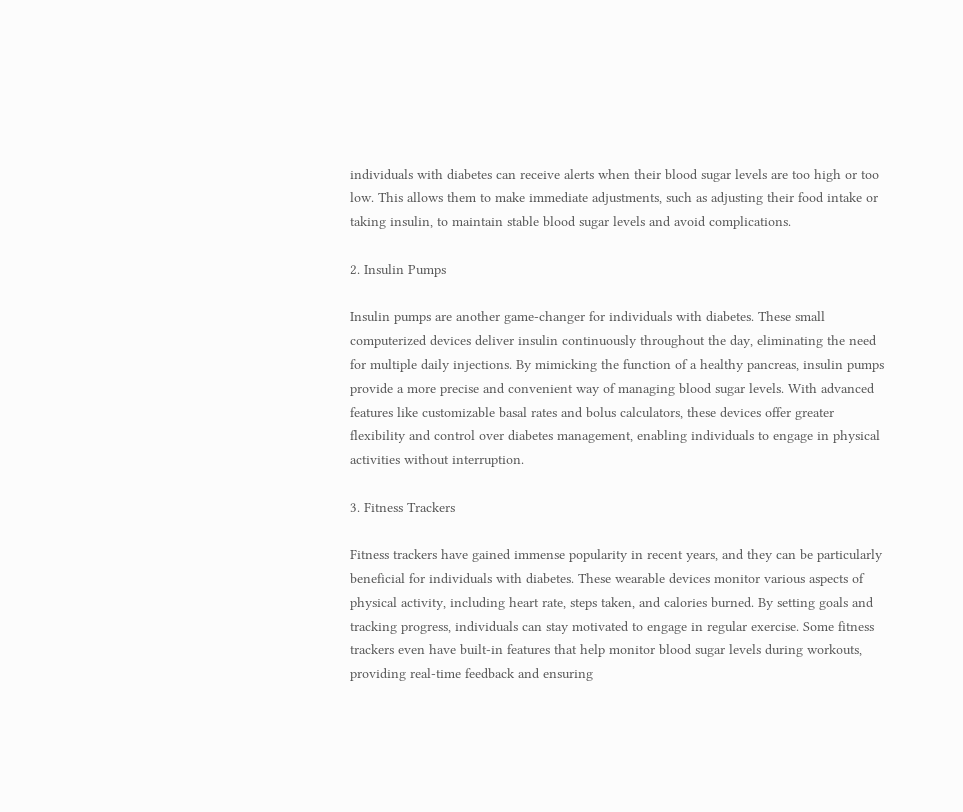individuals with diabetes can receive alerts when their blood sugar levels are too high or too low. This allows them to make immediate adjustments, such as adjusting their food intake or taking insulin, to maintain stable blood sugar levels and avoid complications.

2. Insulin Pumps

Insulin pumps are another game-changer for individuals with diabetes. These small computerized devices deliver insulin continuously throughout the day, eliminating the need for multiple daily injections. By mimicking the function of a healthy pancreas, insulin pumps provide a more precise and convenient way of managing blood sugar levels. With advanced features like customizable basal rates and bolus calculators, these devices offer greater flexibility and control over diabetes management, enabling individuals to engage in physical activities without interruption.

3. Fitness Trackers

Fitness trackers have gained immense popularity in recent years, and they can be particularly beneficial for individuals with diabetes. These wearable devices monitor various aspects of physical activity, including heart rate, steps taken, and calories burned. By setting goals and tracking progress, individuals can stay motivated to engage in regular exercise. Some fitness trackers even have built-in features that help monitor blood sugar levels during workouts, providing real-time feedback and ensuring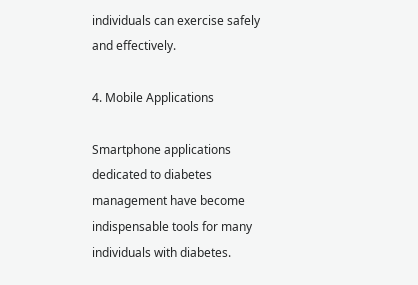individuals can exercise safely and effectively.

4. Mobile Applications

Smartphone applications dedicated to diabetes management have become indispensable tools for many individuals with diabetes.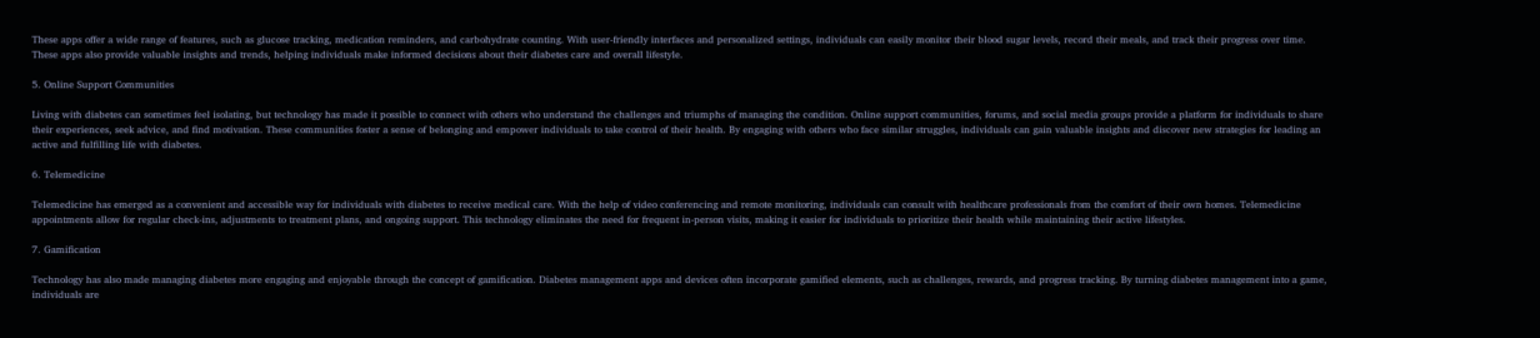These apps offer a wide range of features, such as glucose tracking, medication reminders, and carbohydrate counting. With user-friendly interfaces and personalized settings, individuals can easily monitor their blood sugar levels, record their meals, and track their progress over time. These apps also provide valuable insights and trends, helping individuals make informed decisions about their diabetes care and overall lifestyle.

5. Online Support Communities

Living with diabetes can sometimes feel isolating, but technology has made it possible to connect with others who understand the challenges and triumphs of managing the condition. Online support communities, forums, and social media groups provide a platform for individuals to share their experiences, seek advice, and find motivation. These communities foster a sense of belonging and empower individuals to take control of their health. By engaging with others who face similar struggles, individuals can gain valuable insights and discover new strategies for leading an active and fulfilling life with diabetes.

6. Telemedicine

Telemedicine has emerged as a convenient and accessible way for individuals with diabetes to receive medical care. With the help of video conferencing and remote monitoring, individuals can consult with healthcare professionals from the comfort of their own homes. Telemedicine appointments allow for regular check-ins, adjustments to treatment plans, and ongoing support. This technology eliminates the need for frequent in-person visits, making it easier for individuals to prioritize their health while maintaining their active lifestyles.

7. Gamification

Technology has also made managing diabetes more engaging and enjoyable through the concept of gamification. Diabetes management apps and devices often incorporate gamified elements, such as challenges, rewards, and progress tracking. By turning diabetes management into a game, individuals are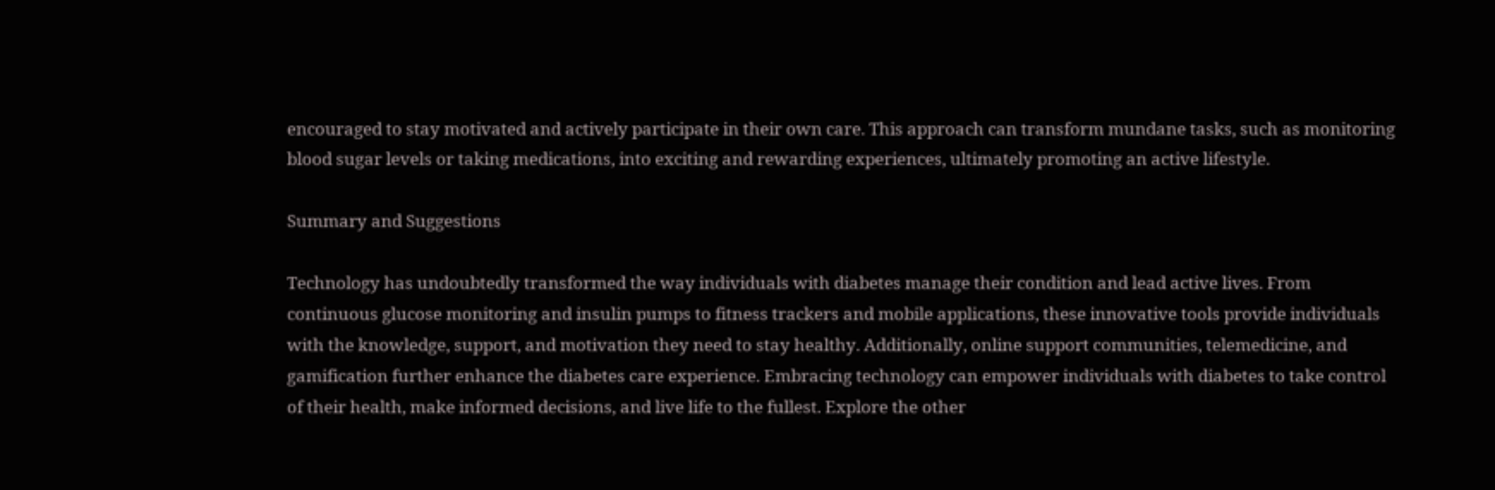encouraged to stay motivated and actively participate in their own care. This approach can transform mundane tasks, such as monitoring blood sugar levels or taking medications, into exciting and rewarding experiences, ultimately promoting an active lifestyle.

Summary and Suggestions

Technology has undoubtedly transformed the way individuals with diabetes manage their condition and lead active lives. From continuous glucose monitoring and insulin pumps to fitness trackers and mobile applications, these innovative tools provide individuals with the knowledge, support, and motivation they need to stay healthy. Additionally, online support communities, telemedicine, and gamification further enhance the diabetes care experience. Embracing technology can empower individuals with diabetes to take control of their health, make informed decisions, and live life to the fullest. Explore the other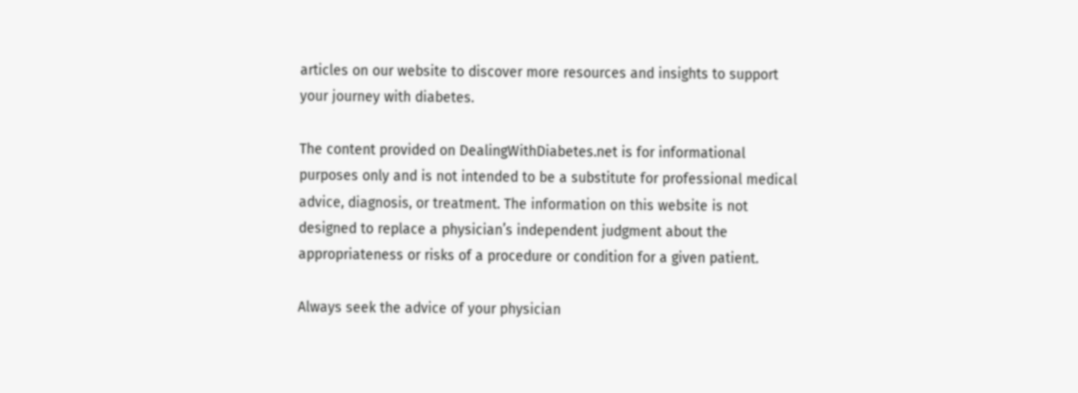articles on our website to discover more resources and insights to support your journey with diabetes.

The content provided on DealingWithDiabetes.net is for informational purposes only and is not intended to be a substitute for professional medical advice, diagnosis, or treatment. The information on this website is not designed to replace a physician’s independent judgment about the appropriateness or risks of a procedure or condition for a given patient.

Always seek the advice of your physician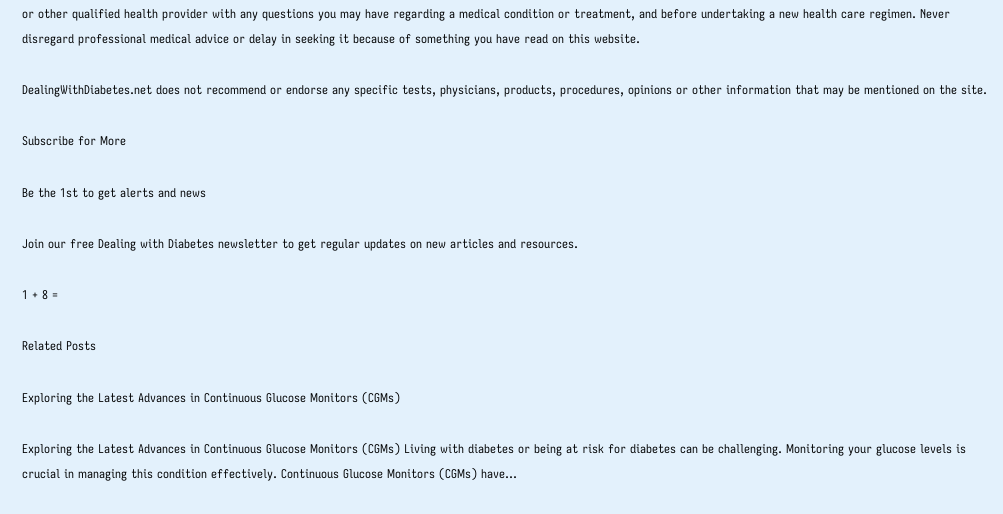or other qualified health provider with any questions you may have regarding a medical condition or treatment, and before undertaking a new health care regimen. Never disregard professional medical advice or delay in seeking it because of something you have read on this website.

DealingWithDiabetes.net does not recommend or endorse any specific tests, physicians, products, procedures, opinions or other information that may be mentioned on the site.

Subscribe for More

Be the 1st to get alerts and news

Join our free Dealing with Diabetes newsletter to get regular updates on new articles and resources.

1 + 8 =

Related Posts

Exploring the Latest Advances in Continuous Glucose Monitors (CGMs)

Exploring the Latest Advances in Continuous Glucose Monitors (CGMs) Living with diabetes or being at risk for diabetes can be challenging. Monitoring your glucose levels is crucial in managing this condition effectively. Continuous Glucose Monitors (CGMs) have...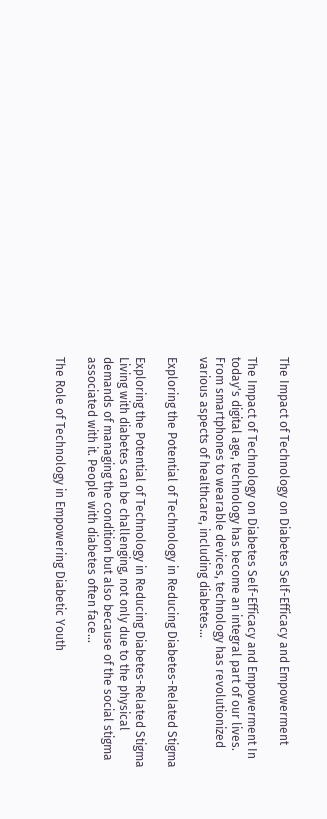The Impact of Technology on Diabetes Self-Efficacy and Empowerment

The Impact of Technology on Diabetes Self-Efficacy and Empowerment In today's digital age, technology has become an integral part of our lives. From smartphones to wearable devices, technology has revolutionized various aspects of healthcare, including diabetes...

Exploring the Potential of Technology in Reducing Diabetes-Related Stigma

Exploring the Potential of Technology in Reducing Diabetes-Related Stigma Living with diabetes can be challenging, not only due to the physical demands of managing the condition but also because of the social stigma associated with it. People with diabetes often face...

The Role of Technology in Empowering Diabetic Youth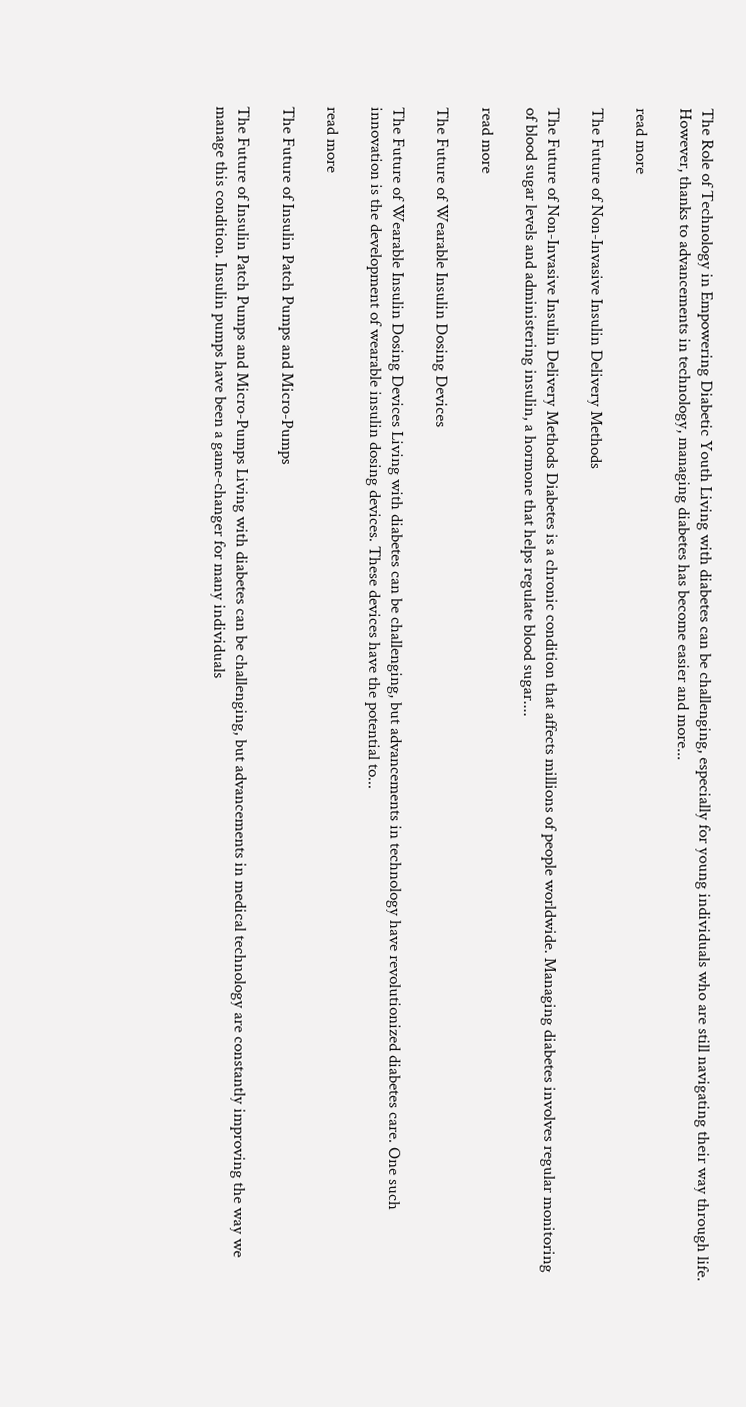The Role of Technology in Empowering Diabetic Youth Living with diabetes can be challenging, especially for young individuals who are still navigating their way through life. However, thanks to advancements in technology, managing diabetes has become easier and more...

read more

The Future of Non-Invasive Insulin Delivery Methods

The Future of Non-Invasive Insulin Delivery Methods Diabetes is a chronic condition that affects millions of people worldwide. Managing diabetes involves regular monitoring of blood sugar levels and administering insulin, a hormone that helps regulate blood sugar....

read more

The Future of Wearable Insulin Dosing Devices

The Future of Wearable Insulin Dosing Devices Living with diabetes can be challenging, but advancements in technology have revolutionized diabetes care. One such innovation is the development of wearable insulin dosing devices. These devices have the potential to...

read more

The Future of Insulin Patch Pumps and Micro-Pumps

The Future of Insulin Patch Pumps and Micro-Pumps Living with diabetes can be challenging, but advancements in medical technology are constantly improving the way we manage this condition. Insulin pumps have been a game-changer for many individuals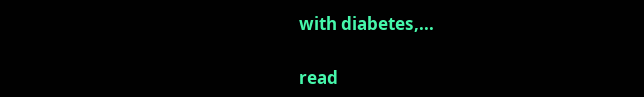with diabetes,...

read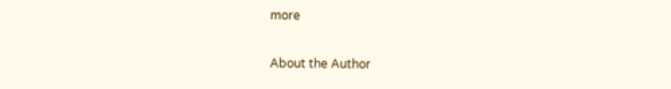more

About the Author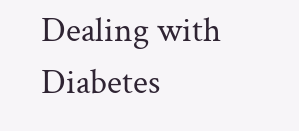Dealing with Diabetes